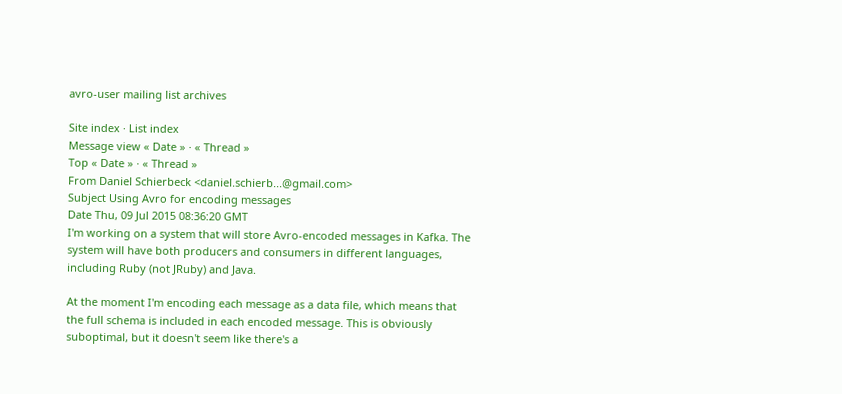avro-user mailing list archives

Site index · List index
Message view « Date » · « Thread »
Top « Date » · « Thread »
From Daniel Schierbeck <daniel.schierb...@gmail.com>
Subject Using Avro for encoding messages
Date Thu, 09 Jul 2015 08:36:20 GMT
I'm working on a system that will store Avro-encoded messages in Kafka. The
system will have both producers and consumers in different languages,
including Ruby (not JRuby) and Java.

At the moment I'm encoding each message as a data file, which means that
the full schema is included in each encoded message. This is obviously
suboptimal, but it doesn't seem like there's a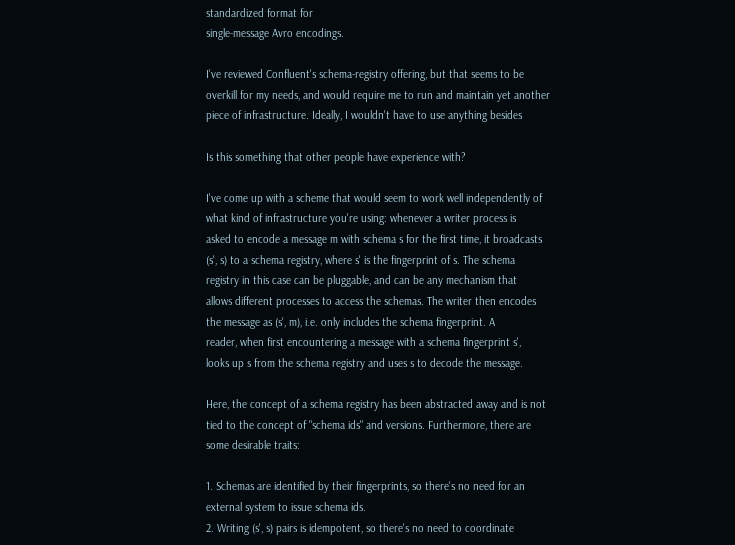standardized format for
single-message Avro encodings.

I've reviewed Confluent's schema-registry offering, but that seems to be
overkill for my needs, and would require me to run and maintain yet another
piece of infrastructure. Ideally, I wouldn't have to use anything besides

Is this something that other people have experience with?

I've come up with a scheme that would seem to work well independently of
what kind of infrastructure you're using: whenever a writer process is
asked to encode a message m with schema s for the first time, it broadcasts
(s', s) to a schema registry, where s' is the fingerprint of s. The schema
registry in this case can be pluggable, and can be any mechanism that
allows different processes to access the schemas. The writer then encodes
the message as (s', m), i.e. only includes the schema fingerprint. A
reader, when first encountering a message with a schema fingerprint s',
looks up s from the schema registry and uses s to decode the message.

Here, the concept of a schema registry has been abstracted away and is not
tied to the concept of "schema ids" and versions. Furthermore, there are
some desirable traits:

1. Schemas are identified by their fingerprints, so there's no need for an
external system to issue schema ids.
2. Writing (s', s) pairs is idempotent, so there's no need to coordinate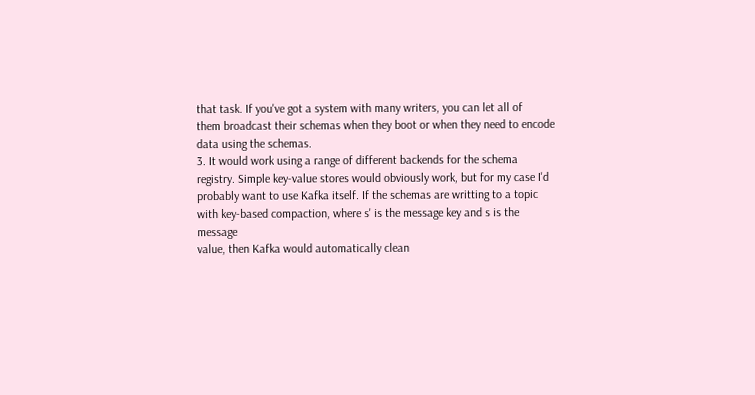that task. If you've got a system with many writers, you can let all of
them broadcast their schemas when they boot or when they need to encode
data using the schemas.
3. It would work using a range of different backends for the schema
registry. Simple key-value stores would obviously work, but for my case I'd
probably want to use Kafka itself. If the schemas are writting to a topic
with key-based compaction, where s' is the message key and s is the message
value, then Kafka would automatically clean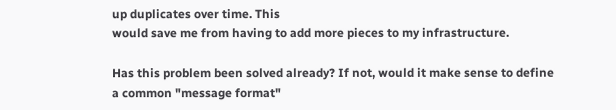up duplicates over time. This
would save me from having to add more pieces to my infrastructure.

Has this problem been solved already? If not, would it make sense to define
a common "message format"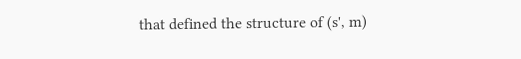that defined the structure of (s', m)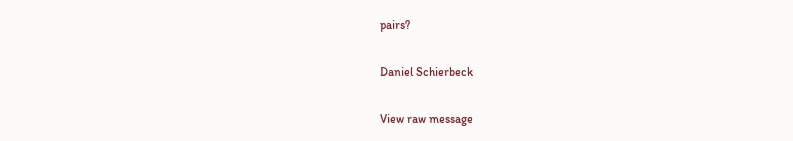pairs?

Daniel Schierbeck

View raw message